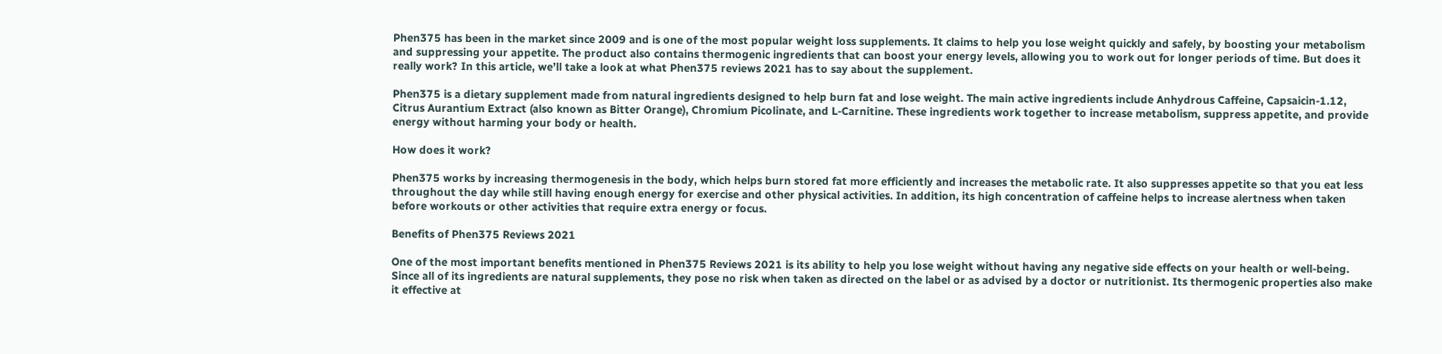Phen375 has been in the market since 2009 and is one of the most popular weight loss supplements. It claims to help you lose weight quickly and safely, by boosting your metabolism and suppressing your appetite. The product also contains thermogenic ingredients that can boost your energy levels, allowing you to work out for longer periods of time. But does it really work? In this article, we’ll take a look at what Phen375 reviews 2021 has to say about the supplement.

Phen375 is a dietary supplement made from natural ingredients designed to help burn fat and lose weight. The main active ingredients include Anhydrous Caffeine, Capsaicin-1.12, Citrus Aurantium Extract (also known as Bitter Orange), Chromium Picolinate, and L-Carnitine. These ingredients work together to increase metabolism, suppress appetite, and provide energy without harming your body or health.

How does it work?

Phen375 works by increasing thermogenesis in the body, which helps burn stored fat more efficiently and increases the metabolic rate. It also suppresses appetite so that you eat less throughout the day while still having enough energy for exercise and other physical activities. In addition, its high concentration of caffeine helps to increase alertness when taken before workouts or other activities that require extra energy or focus.

Benefits of Phen375 Reviews 2021

One of the most important benefits mentioned in Phen375 Reviews 2021 is its ability to help you lose weight without having any negative side effects on your health or well-being. Since all of its ingredients are natural supplements, they pose no risk when taken as directed on the label or as advised by a doctor or nutritionist. Its thermogenic properties also make it effective at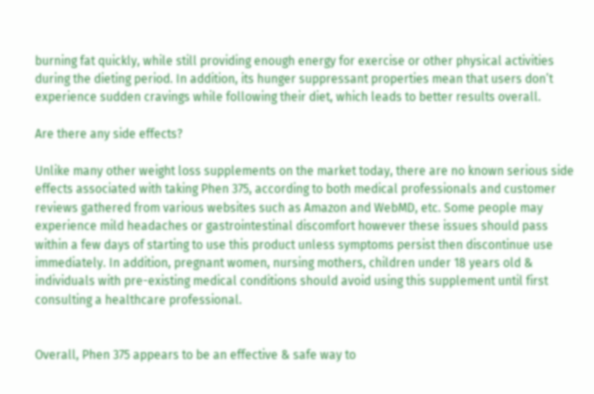burning fat quickly, while still providing enough energy for exercise or other physical activities during the dieting period. In addition, its hunger suppressant properties mean that users don’t experience sudden cravings while following their diet, which leads to better results overall.

Are there any side effects?

Unlike many other weight loss supplements on the market today, there are no known serious side effects associated with taking Phen 375, according to both medical professionals and customer reviews gathered from various websites such as Amazon and WebMD, etc. Some people may experience mild headaches or gastrointestinal discomfort however these issues should pass within a few days of starting to use this product unless symptoms persist then discontinue use immediately. In addition, pregnant women, nursing mothers, children under 18 years old & individuals with pre-existing medical conditions should avoid using this supplement until first consulting a healthcare professional.


Overall, Phen 375 appears to be an effective & safe way to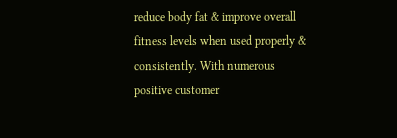reduce body fat & improve overall fitness levels when used properly & consistently. With numerous positive customer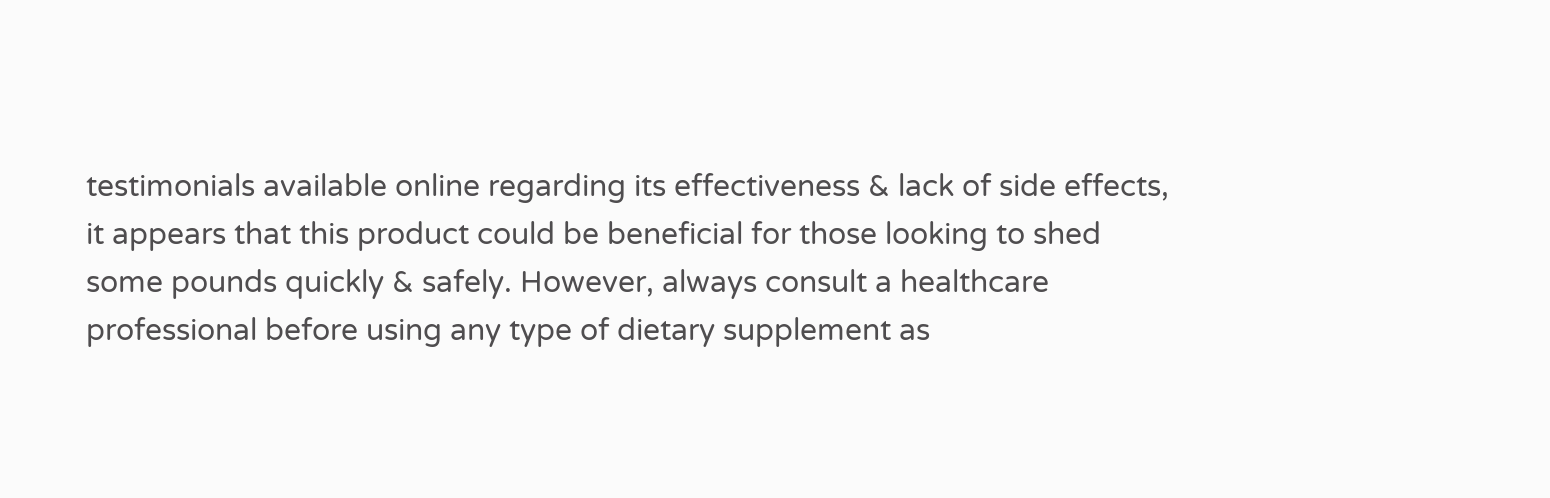testimonials available online regarding its effectiveness & lack of side effects, it appears that this product could be beneficial for those looking to shed some pounds quickly & safely. However, always consult a healthcare professional before using any type of dietary supplement as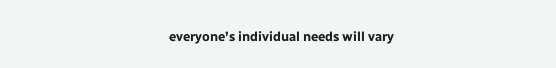everyone’s individual needs will vary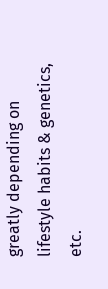greatly depending on lifestyle habits & genetics, etc.